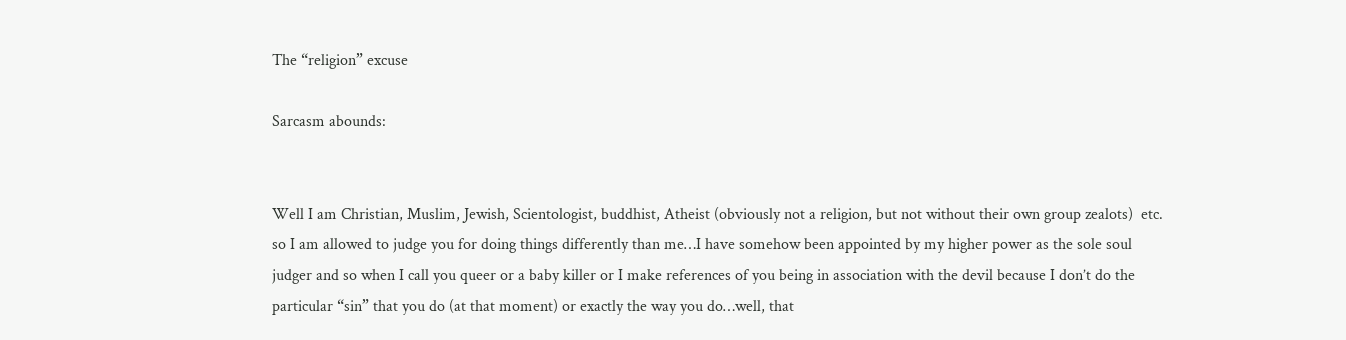The “religion” excuse

Sarcasm abounds:


Well I am Christian, Muslim, Jewish, Scientologist, buddhist, Atheist (obviously not a religion, but not without their own group zealots)  etc. so I am allowed to judge you for doing things differently than me…I have somehow been appointed by my higher power as the sole soul judger and so when I call you queer or a baby killer or I make references of you being in association with the devil because I don’t do the particular “sin” that you do (at that moment) or exactly the way you do…well, that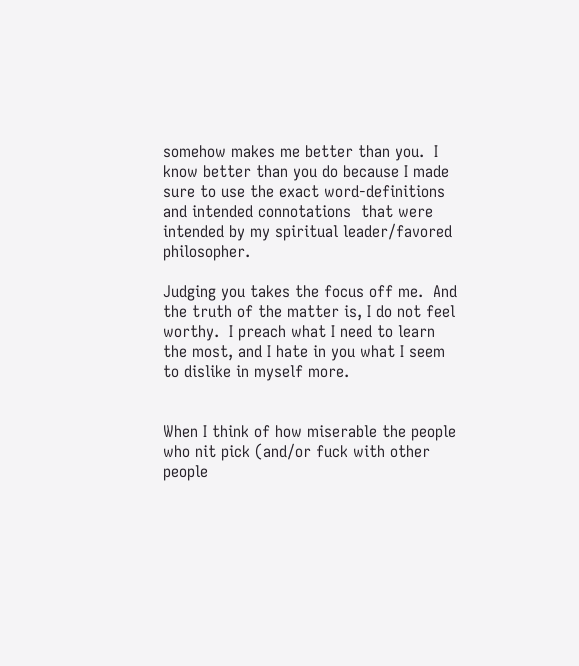somehow makes me better than you.  I know better than you do because I made sure to use the exact word-definitions and intended connotations  that were intended by my spiritual leader/favored philosopher.

Judging you takes the focus off me.  And the truth of the matter is, I do not feel worthy.  I preach what I need to learn the most, and I hate in you what I seem to dislike in myself more.


When I think of how miserable the people who nit pick (and/or fuck with other people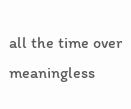all the time over meaningless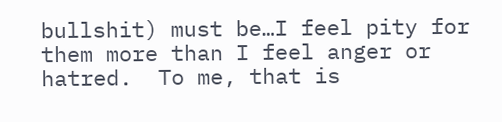bullshit) must be…I feel pity for them more than I feel anger or hatred.  To me, that is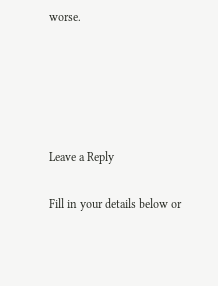worse.





Leave a Reply

Fill in your details below or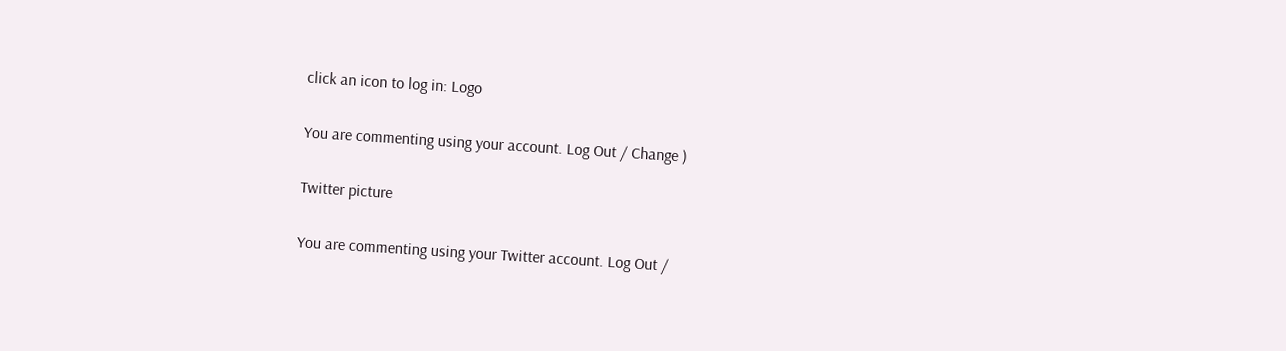click an icon to log in: Logo

You are commenting using your account. Log Out / Change )

Twitter picture

You are commenting using your Twitter account. Log Out /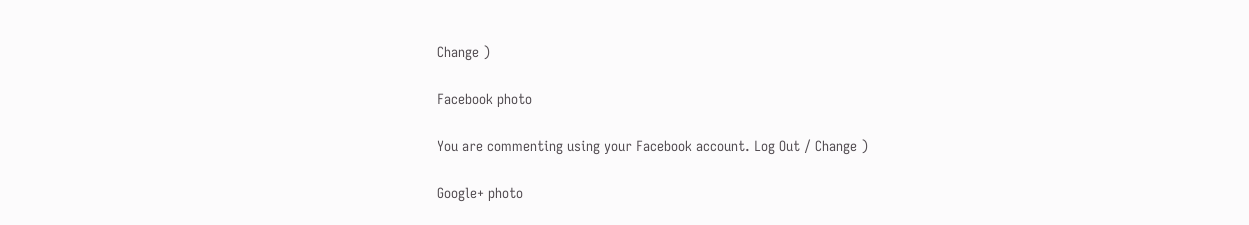Change )

Facebook photo

You are commenting using your Facebook account. Log Out / Change )

Google+ photo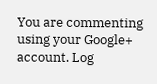You are commenting using your Google+ account. Log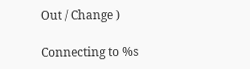Out / Change )

Connecting to %s